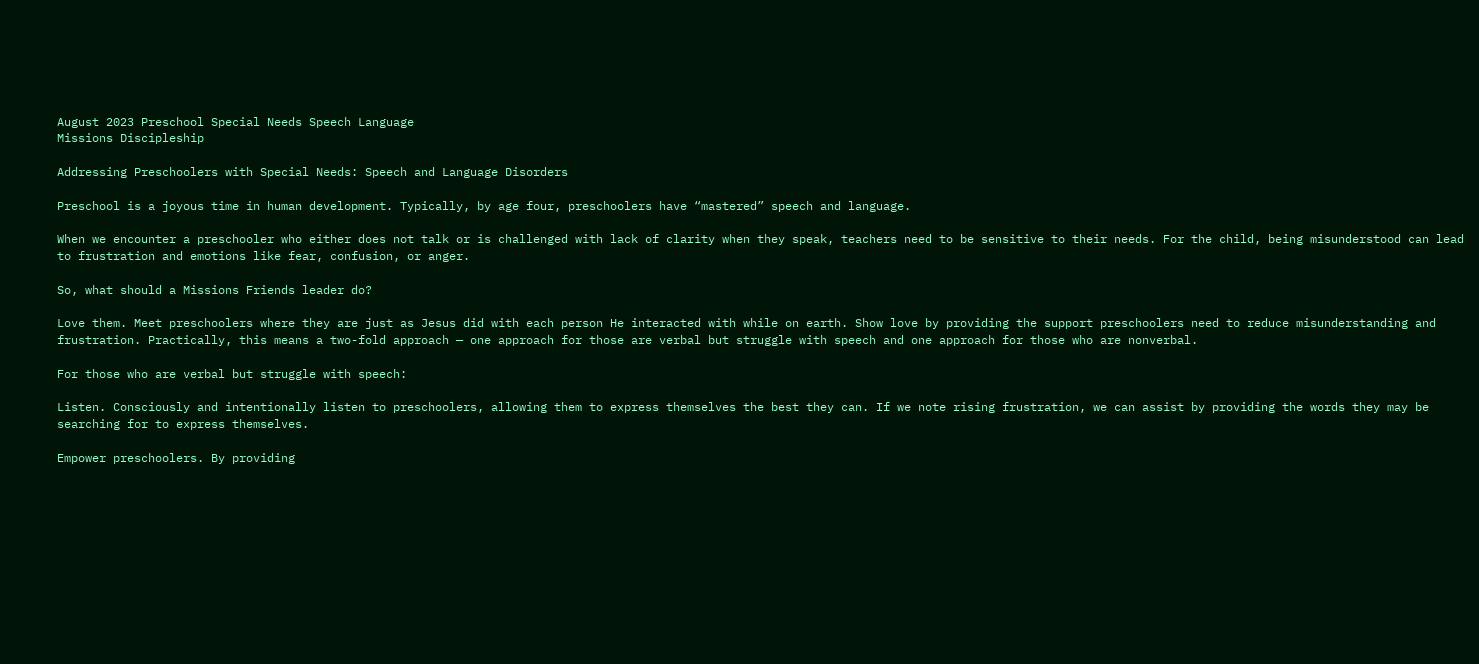August 2023 Preschool Special Needs Speech Language
Missions Discipleship

Addressing Preschoolers with Special Needs: Speech and Language Disorders

Preschool is a joyous time in human development. Typically, by age four, preschoolers have “mastered” speech and language.

When we encounter a preschooler who either does not talk or is challenged with lack of clarity when they speak, teachers need to be sensitive to their needs. For the child, being misunderstood can lead to frustration and emotions like fear, confusion, or anger.

So, what should a Missions Friends leader do?

Love them. Meet preschoolers where they are just as Jesus did with each person He interacted with while on earth. Show love by providing the support preschoolers need to reduce misunderstanding and frustration. Practically, this means a two-fold approach — one approach for those are verbal but struggle with speech and one approach for those who are nonverbal.

For those who are verbal but struggle with speech:

Listen. Consciously and intentionally listen to preschoolers, allowing them to express themselves the best they can. If we note rising frustration, we can assist by providing the words they may be searching for to express themselves.

Empower preschoolers. By providing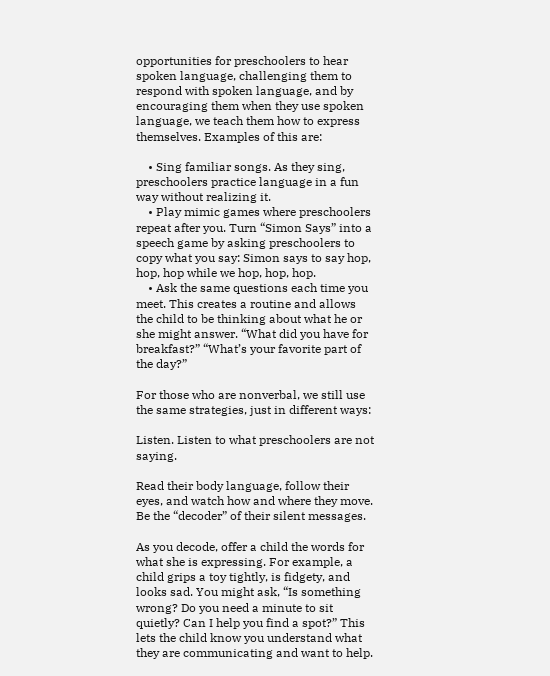opportunities for preschoolers to hear spoken language, challenging them to respond with spoken language, and by encouraging them when they use spoken language, we teach them how to express themselves. Examples of this are:

    • Sing familiar songs. As they sing, preschoolers practice language in a fun way without realizing it.
    • Play mimic games where preschoolers repeat after you. Turn “Simon Says” into a speech game by asking preschoolers to copy what you say: Simon says to say hop, hop, hop while we hop, hop, hop.
    • Ask the same questions each time you meet. This creates a routine and allows the child to be thinking about what he or she might answer. “What did you have for breakfast?” “What’s your favorite part of the day?”

For those who are nonverbal, we still use the same strategies, just in different ways:

Listen. Listen to what preschoolers are not saying.

Read their body language, follow their eyes, and watch how and where they move. Be the “decoder” of their silent messages.

As you decode, offer a child the words for what she is expressing. For example, a child grips a toy tightly, is fidgety, and looks sad. You might ask, “Is something wrong? Do you need a minute to sit quietly? Can I help you find a spot?” This lets the child know you understand what they are communicating and want to help.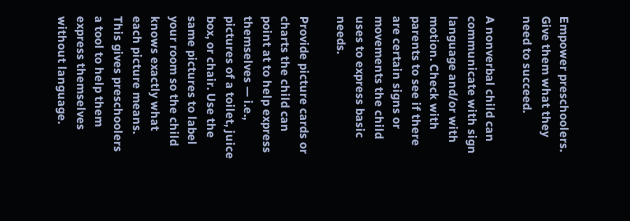Empower preschoolers. Give them what they need to succeed.

A nonverbal child can communicate with sign language and/or with motion. Check with parents to see if there are certain signs or movements the child uses to express basic needs.

Provide picture cards or charts the child can point at to help express themselves — i.e., pictures of a toilet, juice box, or chair. Use the same pictures to label your room so the child knows exactly what each picture means. This gives preschoolers a tool to help them express themselves without language.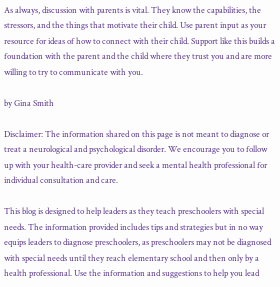As always, discussion with parents is vital. They know the capabilities, the stressors, and the things that motivate their child. Use parent input as your resource for ideas of how to connect with their child. Support like this builds a foundation with the parent and the child where they trust you and are more willing to try to communicate with you.

by Gina Smith

Disclaimer: The information shared on this page is not meant to diagnose or treat a neurological and psychological disorder. We encourage you to follow up with your health-care provider and seek a mental health professional for individual consultation and care.

This blog is designed to help leaders as they teach preschoolers with special needs. The information provided includes tips and strategies but in no way equips leaders to diagnose preschoolers, as preschoolers may not be diagnosed with special needs until they reach elementary school and then only by a health professional. Use the information and suggestions to help you lead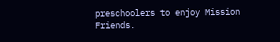preschoolers to enjoy Mission Friends.